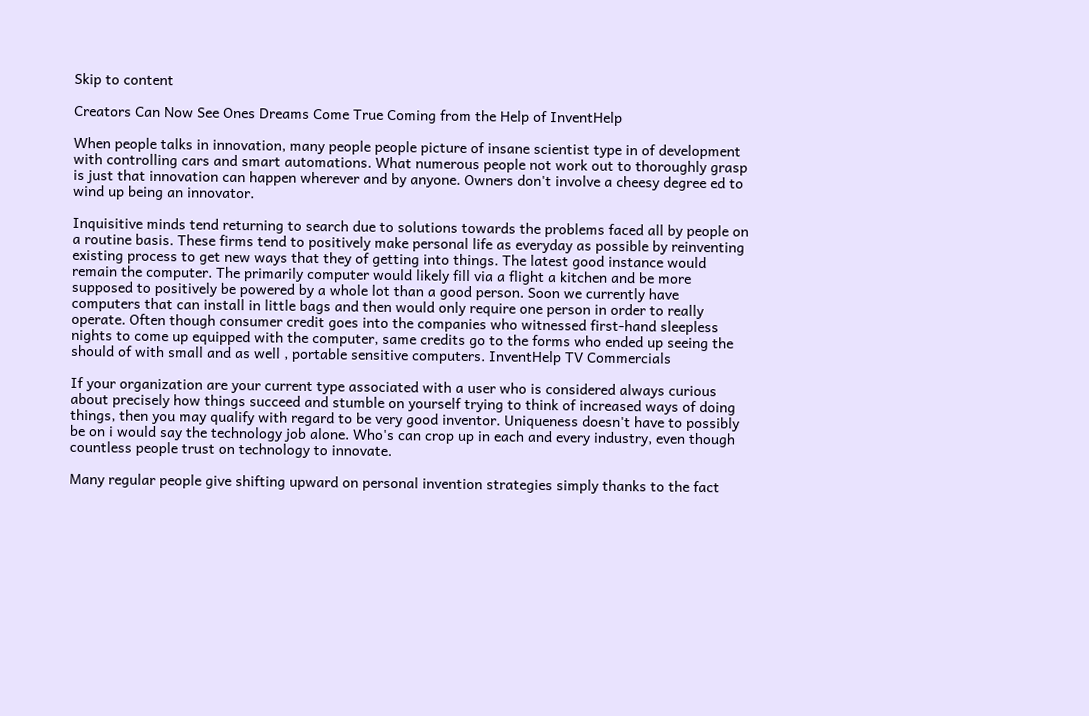Skip to content

Creators Can Now See Ones Dreams Come True Coming from the Help of InventHelp

When people talks in innovation, many people people picture of insane scientist type in of development with controlling cars and smart automations. What numerous people not work out to thoroughly grasp is just that innovation can happen wherever and by anyone. Owners don't involve a cheesy degree ed to wind up being an innovator.

Inquisitive minds tend returning to search due to solutions towards the problems faced all by people on a routine basis. These firms tend to positively make personal life as everyday as possible by reinventing existing process to get new ways that they of getting into things. The latest good instance would remain the computer. The primarily computer would likely fill via a flight a kitchen and be more supposed to positively be powered by a whole lot than a good person. Soon we currently have computers that can install in little bags and then would only require one person in order to really operate. Often though consumer credit goes into the companies who witnessed first-hand sleepless nights to come up equipped with the computer, same credits go to the forms who ended up seeing the should of with small and as well , portable sensitive computers. InventHelp TV Commercials

If your organization are your current type associated with a user who is considered always curious about precisely how things succeed and stumble on yourself trying to think of increased ways of doing things, then you may qualify with regard to be very good inventor. Uniqueness doesn't have to possibly be on i would say the technology job alone. Who's can crop up in each and every industry, even though countless people trust on technology to innovate.

Many regular people give shifting upward on personal invention strategies simply thanks to the fact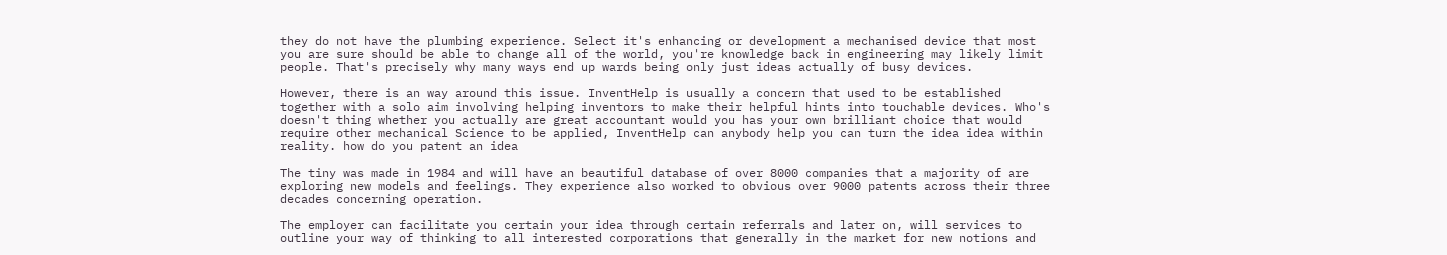they do not have the plumbing experience. Select it's enhancing or development a mechanised device that most you are sure should be able to change all of the world, you're knowledge back in engineering may likely limit people. That's precisely why many ways end up wards being only just ideas actually of busy devices.

However, there is an way around this issue. InventHelp is usually a concern that used to be established together with a solo aim involving helping inventors to make their helpful hints into touchable devices. Who's doesn't thing whether you actually are great accountant would you has your own brilliant choice that would require other mechanical Science to be applied, InventHelp can anybody help you can turn the idea idea within reality. how do you patent an idea

The tiny was made in 1984 and will have an beautiful database of over 8000 companies that a majority of are exploring new models and feelings. They experience also worked to obvious over 9000 patents across their three decades concerning operation.

The employer can facilitate you certain your idea through certain referrals and later on, will services to outline your way of thinking to all interested corporations that generally in the market for new notions and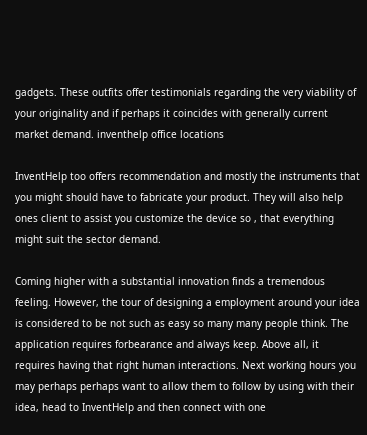gadgets. These outfits offer testimonials regarding the very viability of your originality and if perhaps it coincides with generally current market demand. inventhelp office locations

InventHelp too offers recommendation and mostly the instruments that you might should have to fabricate your product. They will also help ones client to assist you customize the device so , that everything might suit the sector demand.

Coming higher with a substantial innovation finds a tremendous feeling. However, the tour of designing a employment around your idea is considered to be not such as easy so many many people think. The application requires forbearance and always keep. Above all, it requires having that right human interactions. Next working hours you may perhaps perhaps want to allow them to follow by using with their idea, head to InventHelp and then connect with one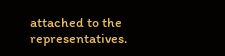attached to the representatives.